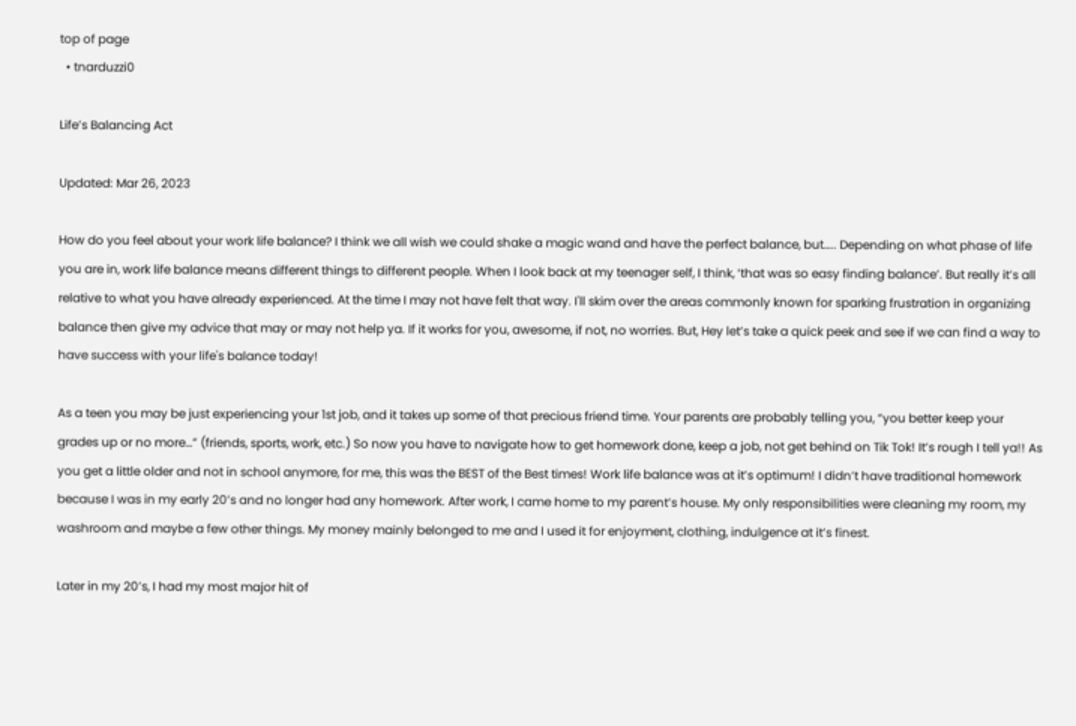top of page
  • tnarduzzi0

Life’s Balancing Act

Updated: Mar 26, 2023

How do you feel about your work life balance? I think we all wish we could shake a magic wand and have the perfect balance, but….. Depending on what phase of life you are in, work life balance means different things to different people. When I look back at my teenager self, I think, ‘that was so easy finding balance’. But really it’s all relative to what you have already experienced. At the time I may not have felt that way. I'll skim over the areas commonly known for sparking frustration in organizing balance then give my advice that may or may not help ya. If it works for you, awesome, if not, no worries. But, Hey let’s take a quick peek and see if we can find a way to have success with your life's balance today!

As a teen you may be just experiencing your 1st job, and it takes up some of that precious friend time. Your parents are probably telling you, “you better keep your grades up or no more…” (friends, sports, work, etc.) So now you have to navigate how to get homework done, keep a job, not get behind on Tik Tok! It’s rough I tell ya!! As you get a little older and not in school anymore, for me, this was the BEST of the Best times! Work life balance was at it’s optimum! I didn’t have traditional homework because I was in my early 20’s and no longer had any homework. After work, I came home to my parent’s house. My only responsibilities were cleaning my room, my washroom and maybe a few other things. My money mainly belonged to me and I used it for enjoyment, clothing, indulgence at it’s finest.

Later in my 20’s, I had my most major hit of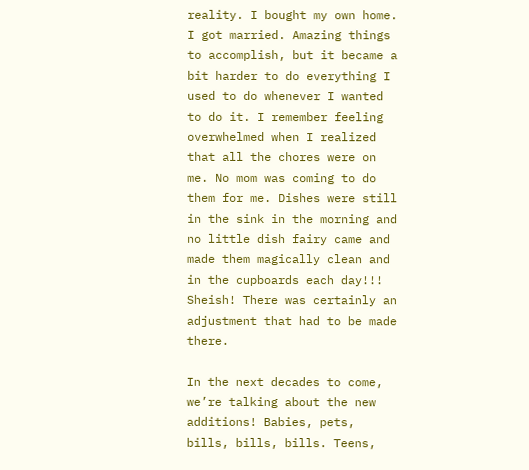reality. I bought my own home. I got married. Amazing things to accomplish, but it became a bit harder to do everything I used to do whenever I wanted to do it. I remember feeling overwhelmed when I realized that all the chores were on me. No mom was coming to do them for me. Dishes were still in the sink in the morning and no little dish fairy came and made them magically clean and in the cupboards each day!!! Sheish! There was certainly an adjustment that had to be made there.

In the next decades to come, we’re talking about the new additions! Babies, pets, bills, bills, bills. Teens,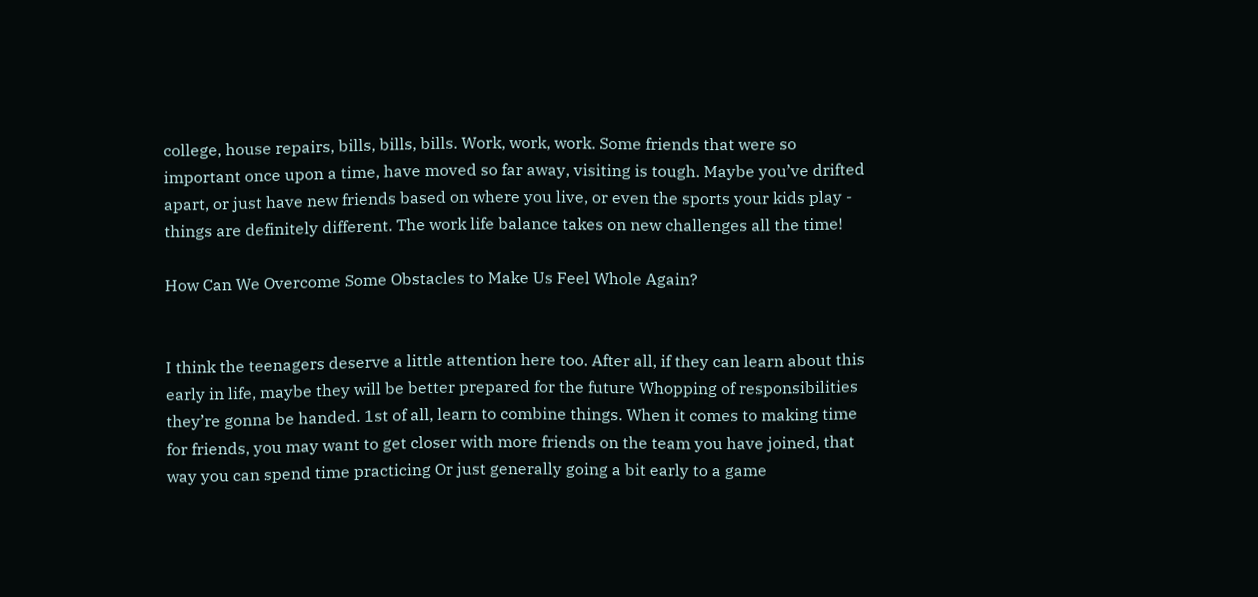college, house repairs, bills, bills, bills. Work, work, work. Some friends that were so important once upon a time, have moved so far away, visiting is tough. Maybe you’ve drifted apart, or just have new friends based on where you live, or even the sports your kids play - things are definitely different. The work life balance takes on new challenges all the time!

How Can We Overcome Some Obstacles to Make Us Feel Whole Again?


I think the teenagers deserve a little attention here too. After all, if they can learn about this early in life, maybe they will be better prepared for the future Whopping of responsibilities they’re gonna be handed. 1st of all, learn to combine things. When it comes to making time for friends, you may want to get closer with more friends on the team you have joined, that way you can spend time practicing Or just generally going a bit early to a game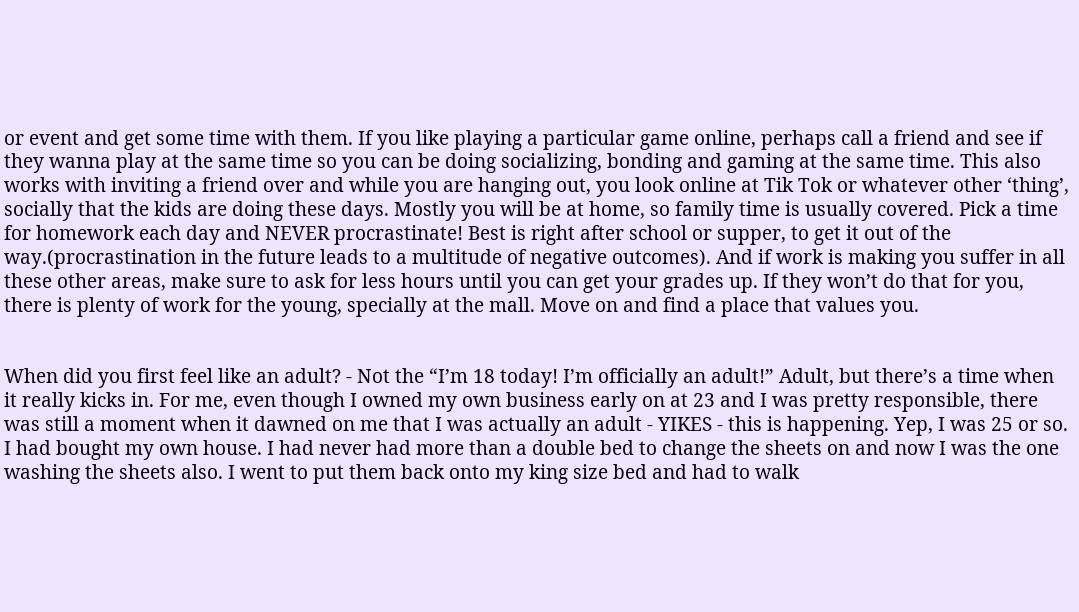or event and get some time with them. If you like playing a particular game online, perhaps call a friend and see if they wanna play at the same time so you can be doing socializing, bonding and gaming at the same time. This also works with inviting a friend over and while you are hanging out, you look online at Tik Tok or whatever other ‘thing’, socially that the kids are doing these days. Mostly you will be at home, so family time is usually covered. Pick a time for homework each day and NEVER procrastinate! Best is right after school or supper, to get it out of the way.(procrastination in the future leads to a multitude of negative outcomes). And if work is making you suffer in all these other areas, make sure to ask for less hours until you can get your grades up. If they won’t do that for you, there is plenty of work for the young, specially at the mall. Move on and find a place that values you.


When did you first feel like an adult? - Not the “I’m 18 today! I’m officially an adult!” Adult, but there’s a time when it really kicks in. For me, even though I owned my own business early on at 23 and I was pretty responsible, there was still a moment when it dawned on me that I was actually an adult - YIKES - this is happening. Yep, I was 25 or so. I had bought my own house. I had never had more than a double bed to change the sheets on and now I was the one washing the sheets also. I went to put them back onto my king size bed and had to walk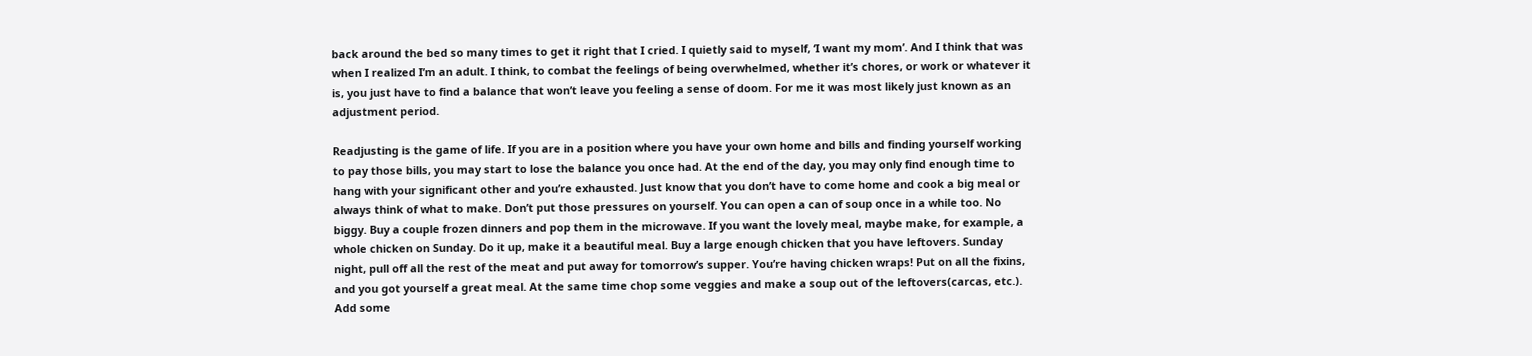back around the bed so many times to get it right that I cried. I quietly said to myself, ‘I want my mom’. And I think that was when I realized I’m an adult. I think, to combat the feelings of being overwhelmed, whether it’s chores, or work or whatever it is, you just have to find a balance that won’t leave you feeling a sense of doom. For me it was most likely just known as an adjustment period.

Readjusting is the game of life. If you are in a position where you have your own home and bills and finding yourself working to pay those bills, you may start to lose the balance you once had. At the end of the day, you may only find enough time to hang with your significant other and you’re exhausted. Just know that you don’t have to come home and cook a big meal or always think of what to make. Don’t put those pressures on yourself. You can open a can of soup once in a while too. No biggy. Buy a couple frozen dinners and pop them in the microwave. If you want the lovely meal, maybe make, for example, a whole chicken on Sunday. Do it up, make it a beautiful meal. Buy a large enough chicken that you have leftovers. Sunday night, pull off all the rest of the meat and put away for tomorrow’s supper. You’re having chicken wraps! Put on all the fixins, and you got yourself a great meal. At the same time chop some veggies and make a soup out of the leftovers(carcas, etc.). Add some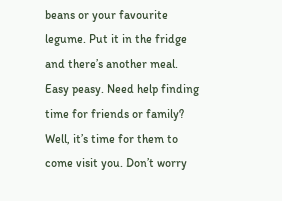beans or your favourite legume. Put it in the fridge and there’s another meal. Easy peasy. Need help finding time for friends or family? Well, it’s time for them to come visit you. Don’t worry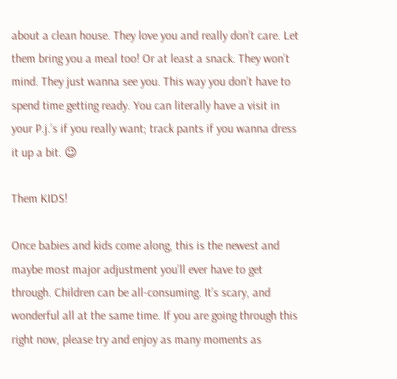about a clean house. They love you and really don’t care. Let them bring you a meal too! Or at least a snack. They won’t mind. They just wanna see you. This way you don’t have to spend time getting ready. You can literally have a visit in your P.j.’s if you really want; track pants if you wanna dress it up a bit. 😉

Them KIDS!

Once babies and kids come along, this is the newest and maybe most major adjustment you’ll ever have to get through. Children can be all-consuming. It’s scary, and wonderful all at the same time. If you are going through this right now, please try and enjoy as many moments as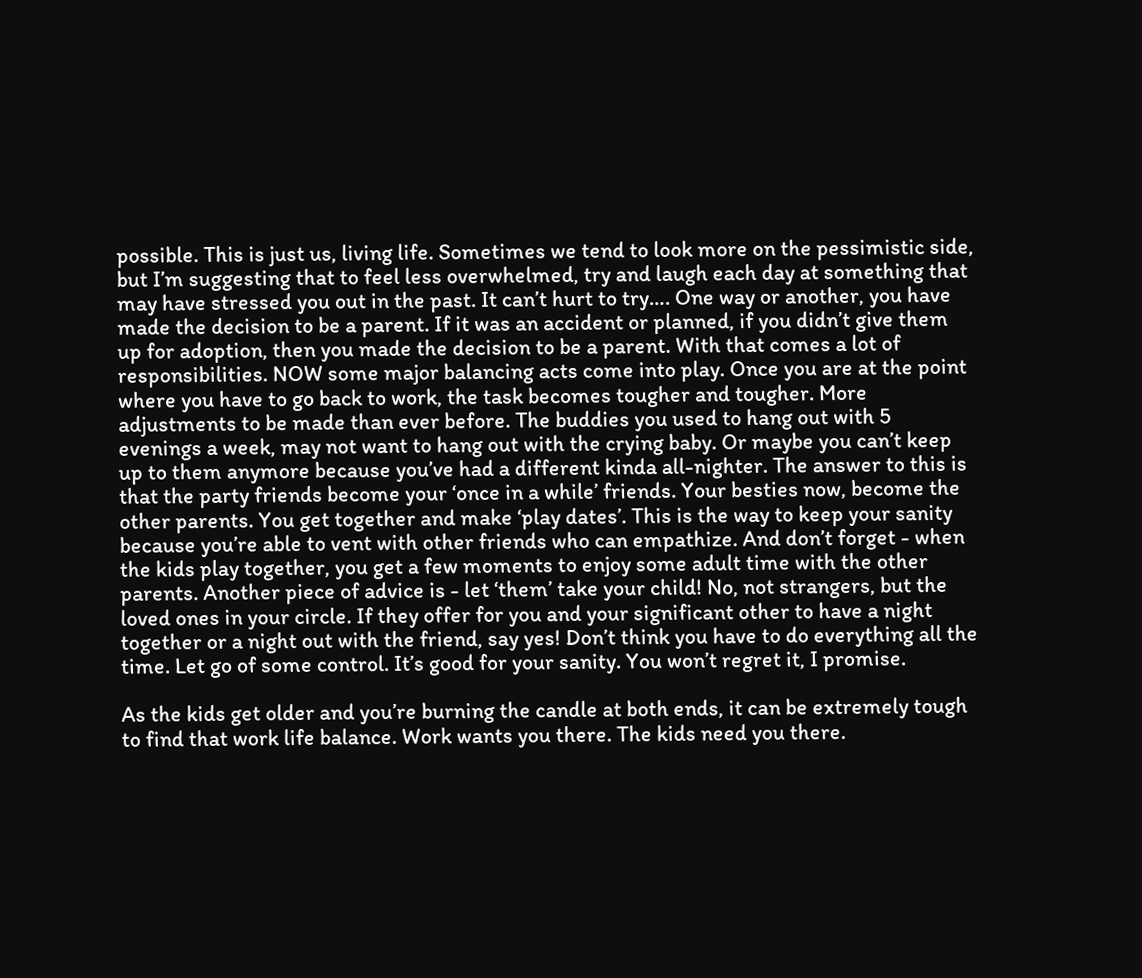possible. This is just us, living life. Sometimes we tend to look more on the pessimistic side, but I’m suggesting that to feel less overwhelmed, try and laugh each day at something that may have stressed you out in the past. It can’t hurt to try…. One way or another, you have made the decision to be a parent. If it was an accident or planned, if you didn’t give them up for adoption, then you made the decision to be a parent. With that comes a lot of responsibilities. NOW some major balancing acts come into play. Once you are at the point where you have to go back to work, the task becomes tougher and tougher. More adjustments to be made than ever before. The buddies you used to hang out with 5 evenings a week, may not want to hang out with the crying baby. Or maybe you can’t keep up to them anymore because you’ve had a different kinda all-nighter. The answer to this is that the party friends become your ‘once in a while’ friends. Your besties now, become the other parents. You get together and make ‘play dates’. This is the way to keep your sanity because you’re able to vent with other friends who can empathize. And don’t forget - when the kids play together, you get a few moments to enjoy some adult time with the other parents. Another piece of advice is - let ‘them’ take your child! No, not strangers, but the loved ones in your circle. If they offer for you and your significant other to have a night together or a night out with the friend, say yes! Don’t think you have to do everything all the time. Let go of some control. It’s good for your sanity. You won’t regret it, I promise.

As the kids get older and you’re burning the candle at both ends, it can be extremely tough to find that work life balance. Work wants you there. The kids need you there.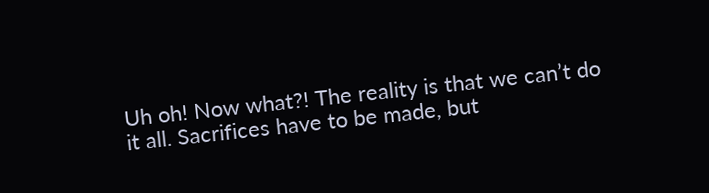Uh oh! Now what?! The reality is that we can’t do it all. Sacrifices have to be made, but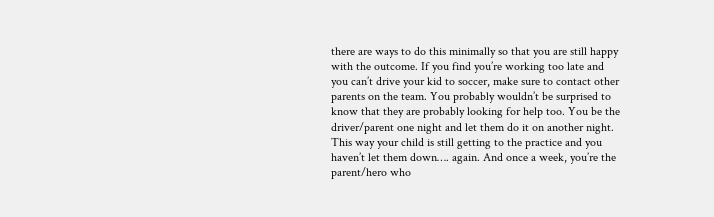there are ways to do this minimally so that you are still happy with the outcome. If you find you’re working too late and you can’t drive your kid to soccer, make sure to contact other parents on the team. You probably wouldn’t be surprised to know that they are probably looking for help too. You be the driver/parent one night and let them do it on another night. This way your child is still getting to the practice and you haven’t let them down…. again. And once a week, you’re the parent/hero who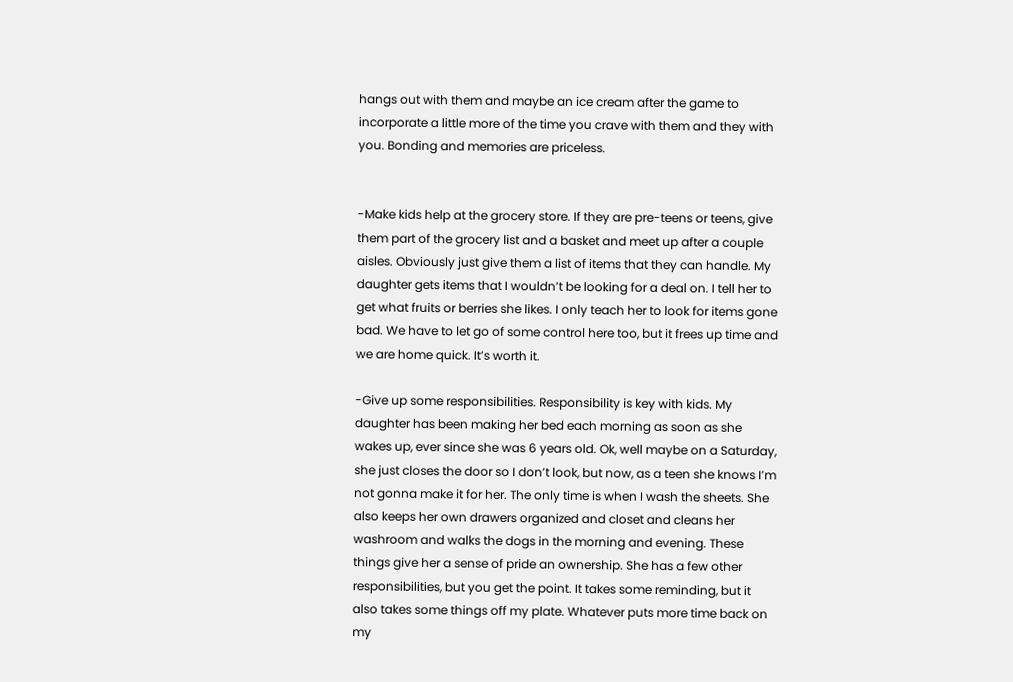hangs out with them and maybe an ice cream after the game to incorporate a little more of the time you crave with them and they with you. Bonding and memories are priceless.


-Make kids help at the grocery store. If they are pre-teens or teens, give them part of the grocery list and a basket and meet up after a couple aisles. Obviously just give them a list of items that they can handle. My daughter gets items that I wouldn’t be looking for a deal on. I tell her to get what fruits or berries she likes. I only teach her to look for items gone bad. We have to let go of some control here too, but it frees up time and we are home quick. It’s worth it.

-Give up some responsibilities. Responsibility is key with kids. My daughter has been making her bed each morning as soon as she wakes up, ever since she was 6 years old. Ok, well maybe on a Saturday, she just closes the door so I don’t look, but now, as a teen she knows I’m not gonna make it for her. The only time is when I wash the sheets. She also keeps her own drawers organized and closet and cleans her washroom and walks the dogs in the morning and evening. These things give her a sense of pride an ownership. She has a few other responsibilities, but you get the point. It takes some reminding, but it also takes some things off my plate. Whatever puts more time back on my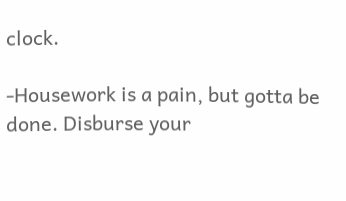clock.

-Housework is a pain, but gotta be done. Disburse your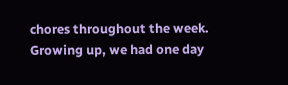chores throughout the week. Growing up, we had one day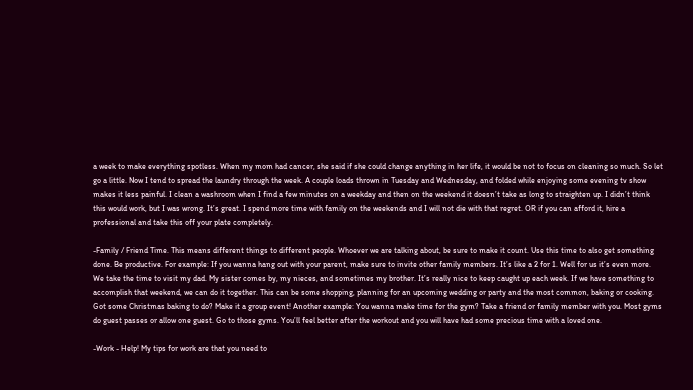a week to make everything spotless. When my mom had cancer, she said if she could change anything in her life, it would be not to focus on cleaning so much. So let go a little. Now I tend to spread the laundry through the week. A couple loads thrown in Tuesday and Wednesday, and folded while enjoying some evening tv show makes it less painful. I clean a washroom when I find a few minutes on a weekday and then on the weekend it doesn’t take as long to straighten up. I didn’t think this would work, but I was wrong. It’s great. I spend more time with family on the weekends and I will not die with that regret. OR if you can afford it, hire a professional and take this off your plate completely.

-Family / Friend Time. This means different things to different people. Whoever we are talking about, be sure to make it count. Use this time to also get something done. Be productive. For example: If you wanna hang out with your parent, make sure to invite other family members. It’s like a 2 for 1. Well for us it’s even more. We take the time to visit my dad. My sister comes by, my nieces, and sometimes my brother. It’s really nice to keep caught up each week. If we have something to accomplish that weekend, we can do it together. This can be some shopping, planning for an upcoming wedding or party and the most common, baking or cooking. Got some Christmas baking to do? Make it a group event! Another example: You wanna make time for the gym? Take a friend or family member with you. Most gyms do guest passes or allow one guest. Go to those gyms. You’ll feel better after the workout and you will have had some precious time with a loved one.

-Work - Help! My tips for work are that you need to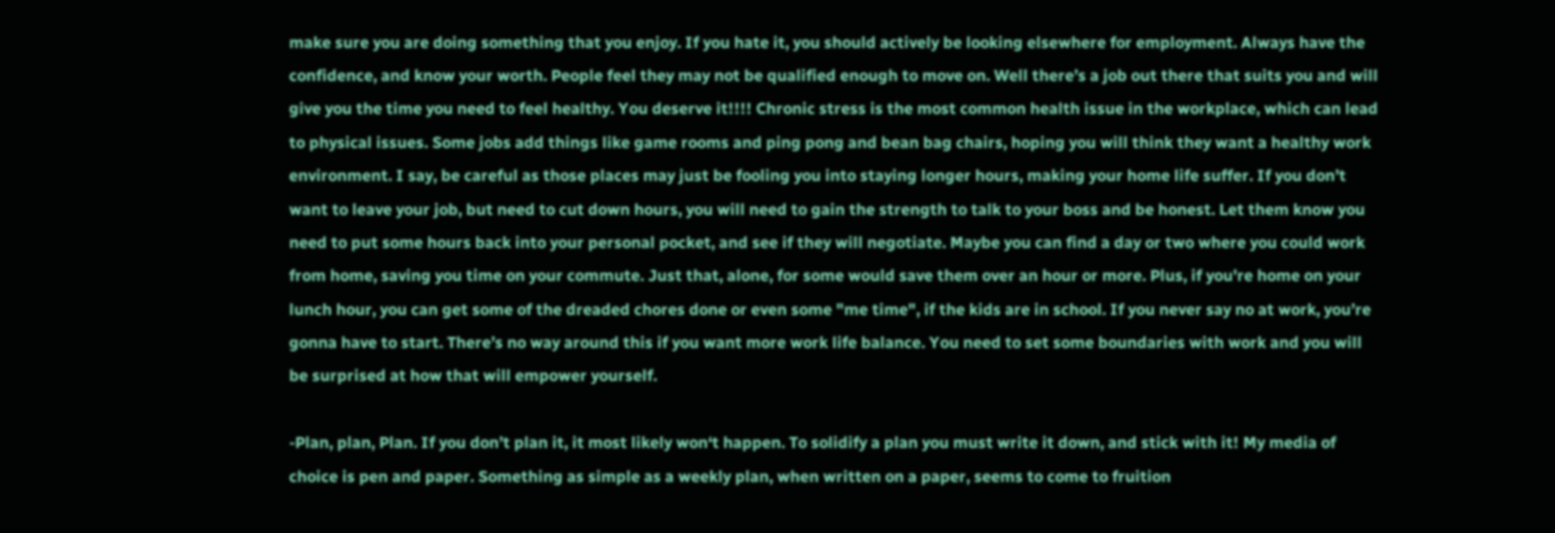make sure you are doing something that you enjoy. If you hate it, you should actively be looking elsewhere for employment. Always have the confidence, and know your worth. People feel they may not be qualified enough to move on. Well there’s a job out there that suits you and will give you the time you need to feel healthy. You deserve it!!!! Chronic stress is the most common health issue in the workplace, which can lead to physical issues. Some jobs add things like game rooms and ping pong and bean bag chairs, hoping you will think they want a healthy work environment. I say, be careful as those places may just be fooling you into staying longer hours, making your home life suffer. If you don’t want to leave your job, but need to cut down hours, you will need to gain the strength to talk to your boss and be honest. Let them know you need to put some hours back into your personal pocket, and see if they will negotiate. Maybe you can find a day or two where you could work from home, saving you time on your commute. Just that, alone, for some would save them over an hour or more. Plus, if you're home on your lunch hour, you can get some of the dreaded chores done or even some "me time", if the kids are in school. If you never say no at work, you’re gonna have to start. There’s no way around this if you want more work life balance. You need to set some boundaries with work and you will be surprised at how that will empower yourself.

-Plan, plan, Plan. If you don’t plan it, it most likely won‘t happen. To solidify a plan you must write it down, and stick with it! My media of choice is pen and paper. Something as simple as a weekly plan, when written on a paper, seems to come to fruition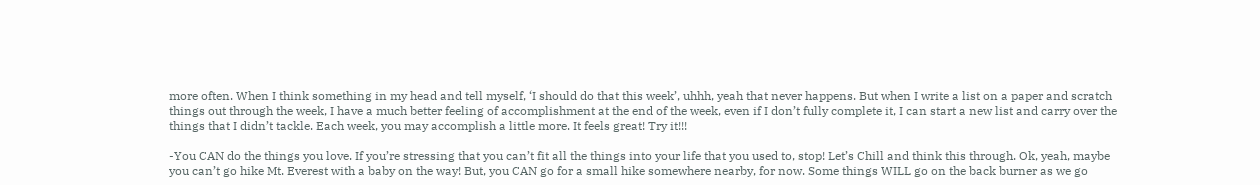more often. When I think something in my head and tell myself, ‘I should do that this week’, uhhh, yeah that never happens. But when I write a list on a paper and scratch things out through the week, I have a much better feeling of accomplishment at the end of the week, even if I don’t fully complete it, I can start a new list and carry over the things that I didn’t tackle. Each week, you may accomplish a little more. It feels great! Try it!!!

-You CAN do the things you love. If you’re stressing that you can’t fit all the things into your life that you used to, stop! Let’s Chill and think this through. Ok, yeah, maybe you can’t go hike Mt. Everest with a baby on the way! But, you CAN go for a small hike somewhere nearby, for now. Some things WILL go on the back burner as we go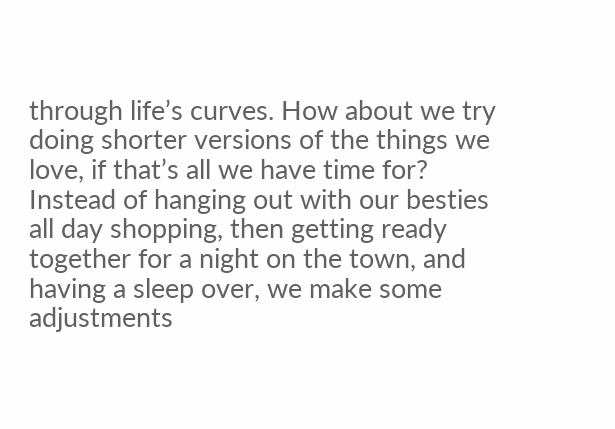through life’s curves. How about we try doing shorter versions of the things we love, if that’s all we have time for? Instead of hanging out with our besties all day shopping, then getting ready together for a night on the town, and having a sleep over, we make some adjustments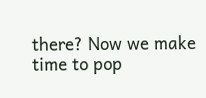there? Now we make time to pop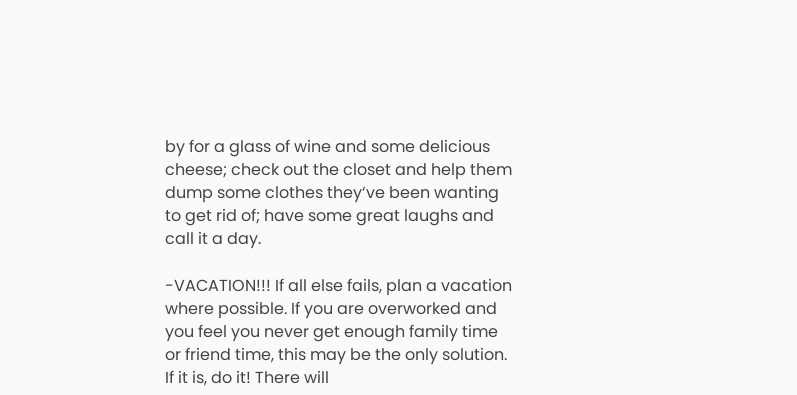by for a glass of wine and some delicious cheese; check out the closet and help them dump some clothes they‘ve been wanting to get rid of; have some great laughs and call it a day.

-VACATION!!! If all else fails, plan a vacation where possible. If you are overworked and you feel you never get enough family time or friend time, this may be the only solution. If it is, do it! There will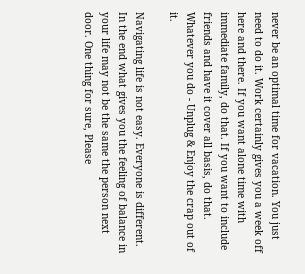never be an optimal time for vacation. You just need to do it. Work certainly gives you a week off here and there. If you want alone time with immediate family, do that. If you want to include friends and have it cover all basis, do that. Whatever you do - Unplug & Enjoy the crap out of it.

Navigating life is not easy. Everyone is different. In the end what gives you the feeling of balance in your life may not be the same the person next door. One thing for sure, Please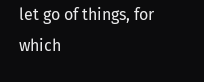let go of things, for which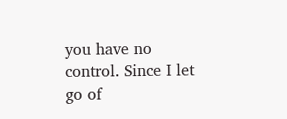you have no control. Since I let go of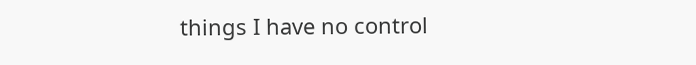things I have no control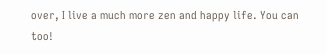over, I live a much more zen and happy life. You can too!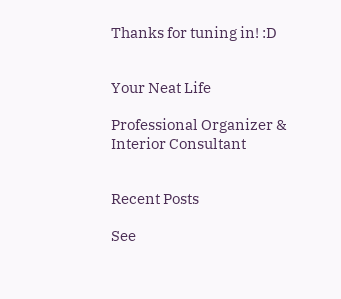Thanks for tuning in! :D


Your Neat Life

Professional Organizer & Interior Consultant


Recent Posts

See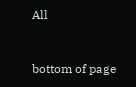All


bottom of page